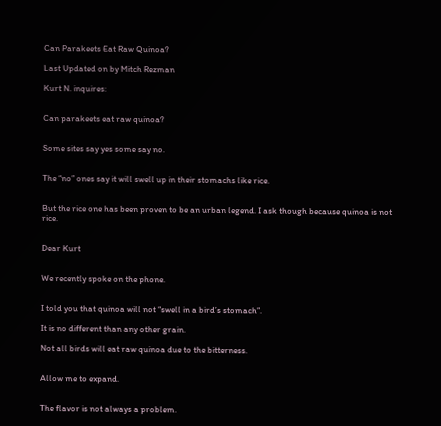Can Parakeets Eat Raw Quinoa?

Last Updated on by Mitch Rezman

Kurt N. inquires:


Can parakeets eat raw quinoa?


Some sites say yes some say no.


The “no” ones say it will swell up in their stomachs like rice.


But the rice one has been proven to be an urban legend. I ask though because quinoa is not rice.


Dear Kurt


We recently spoke on the phone.


I told you that quinoa will not “swell in a bird’s stomach”.

It is no different than any other grain.

Not all birds will eat raw quinoa due to the bitterness.


Allow me to expand.


The flavor is not always a problem.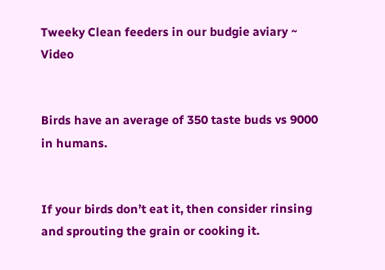Tweeky Clean feeders in our budgie aviary ~ Video


Birds have an average of 350 taste buds vs 9000 in humans.


If your birds don’t eat it, then consider rinsing and sprouting the grain or cooking it.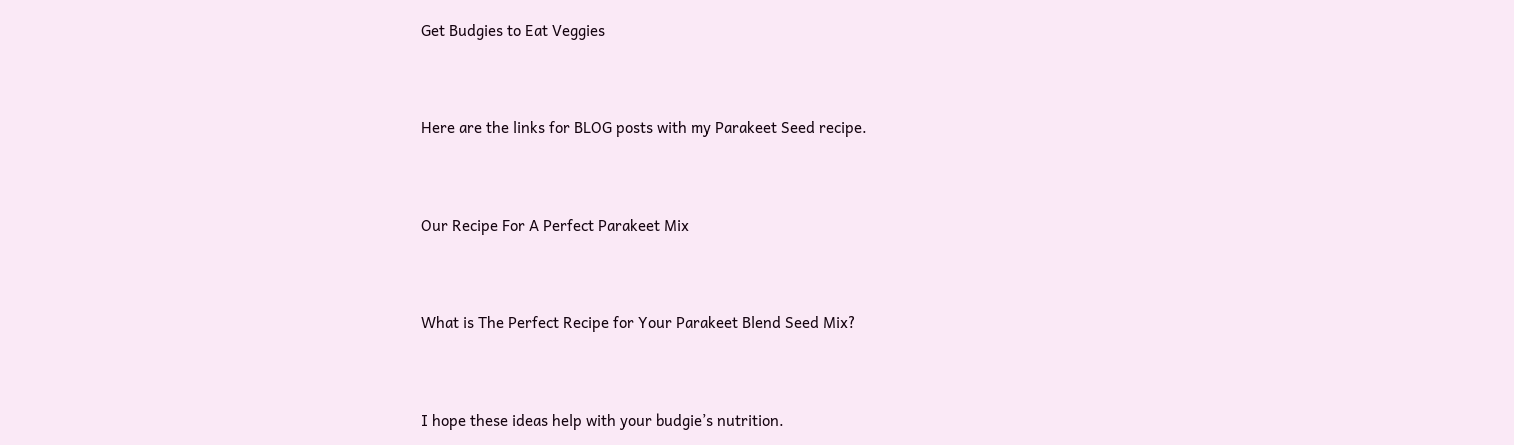Get Budgies to Eat Veggies


Here are the links for BLOG posts with my Parakeet Seed recipe.


Our Recipe For A Perfect Parakeet Mix


What is The Perfect Recipe for Your Parakeet Blend Seed Mix?


I hope these ideas help with your budgie’s nutrition.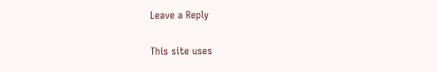Leave a Reply

This site uses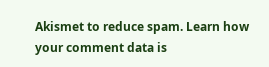Akismet to reduce spam. Learn how your comment data is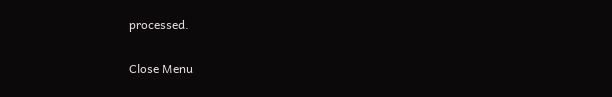processed.

Close Menu